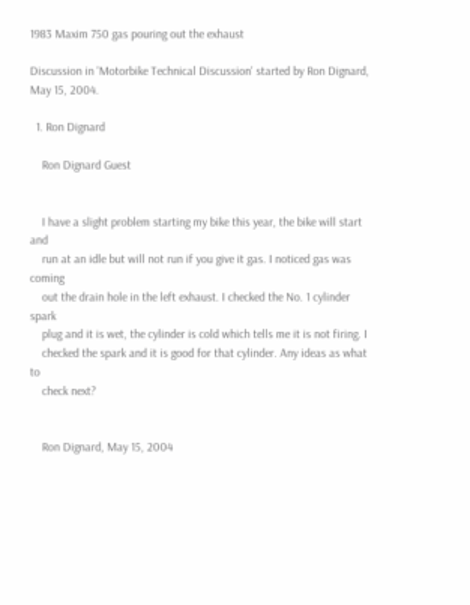1983 Maxim 750 gas pouring out the exhaust

Discussion in 'Motorbike Technical Discussion' started by Ron Dignard, May 15, 2004.

  1. Ron Dignard

    Ron Dignard Guest


    I have a slight problem starting my bike this year, the bike will start and
    run at an idle but will not run if you give it gas. I noticed gas was coming
    out the drain hole in the left exhaust. I checked the No. 1 cylinder spark
    plug and it is wet, the cylinder is cold which tells me it is not firing. I
    checked the spark and it is good for that cylinder. Any ideas as what to
    check next?


    Ron Dignard, May 15, 2004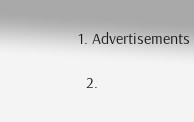1. Advertisements

  2.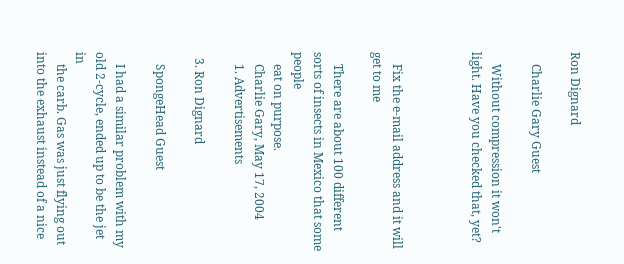Ron Dignard

    Charlie Gary Guest

    Without compression it won't light. Have you checked that, yet?



    Fix the e-mail address and it will get to me

    There are about 100 different sorts of insects in Mexico that some people
    eat on purpose.
    Charlie Gary, May 17, 2004
    1. Advertisements

  3. Ron Dignard

    SpongeHead Guest

    I had a similar problem with my old 2-cycle, ended up to be the jet in
    the carb. Gas was just flying out into the exhaust instead of a nice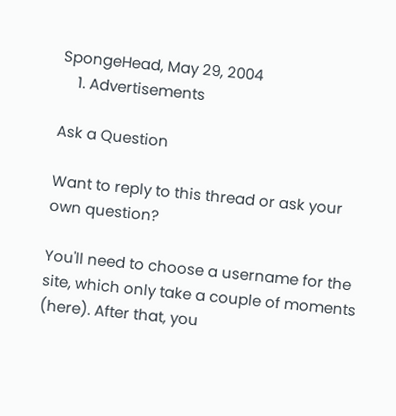SpongeHead, May 29, 2004
    1. Advertisements

Ask a Question

Want to reply to this thread or ask your own question?

You'll need to choose a username for the site, which only take a couple of moments (here). After that, you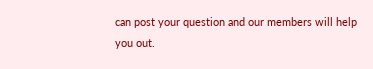can post your question and our members will help you out.